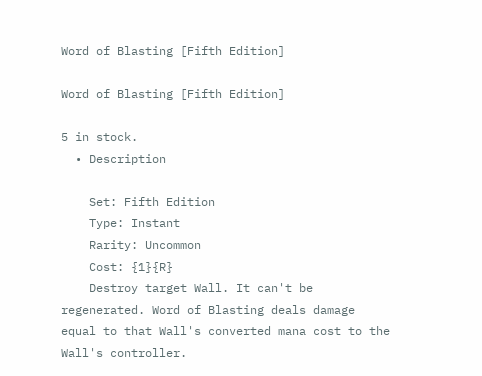Word of Blasting [Fifth Edition]

Word of Blasting [Fifth Edition]

5 in stock.
  • Description

    Set: Fifth Edition
    Type: Instant
    Rarity: Uncommon
    Cost: {1}{R}
    Destroy target Wall. It can't be regenerated. Word of Blasting deals damage equal to that Wall's converted mana cost to the Wall's controller.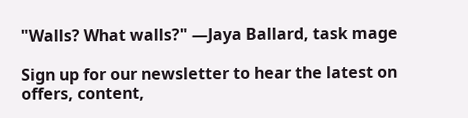"Walls? What walls?" —Jaya Ballard, task mage

Sign up for our newsletter to hear the latest on offers, content,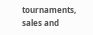tournaments, sales and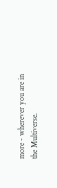more - wherever you are in the Multiverse.